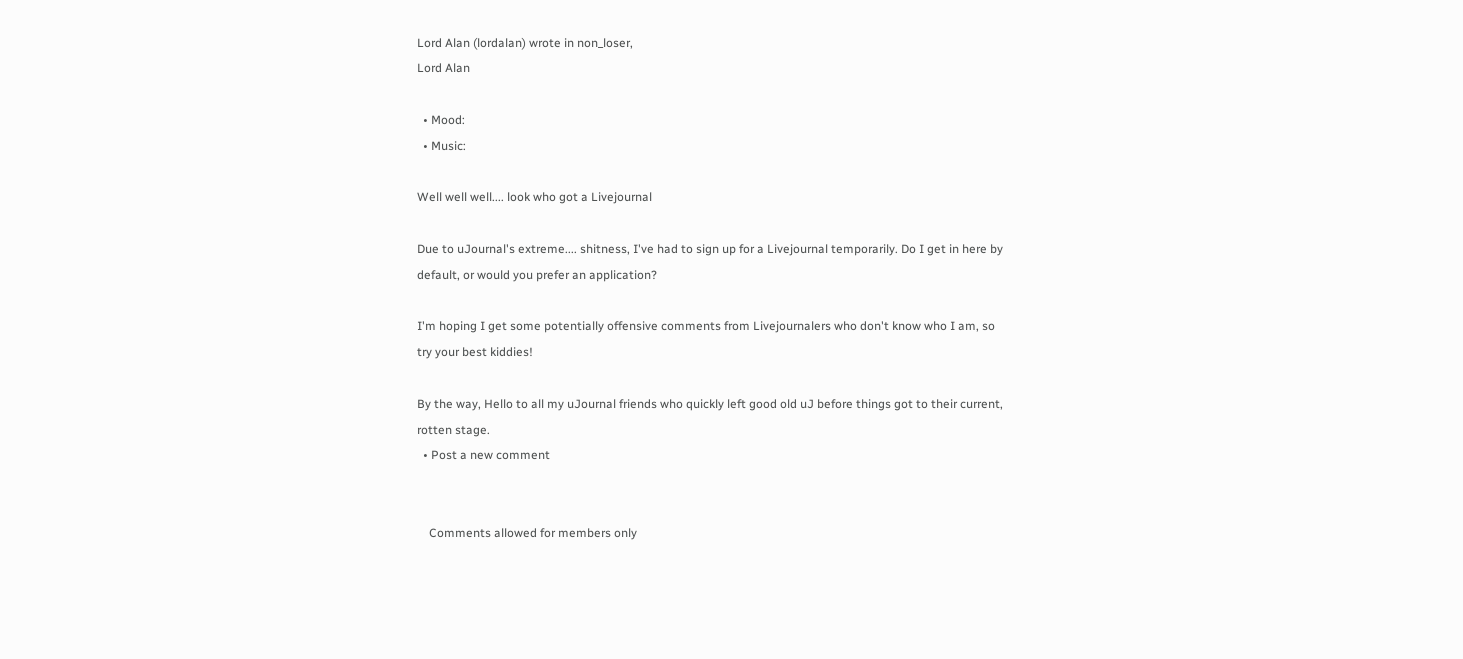Lord Alan (lordalan) wrote in non_loser,
Lord Alan

  • Mood:
  • Music:

Well well well.... look who got a Livejournal

Due to uJournal's extreme.... shitness, I've had to sign up for a Livejournal temporarily. Do I get in here by default, or would you prefer an application?

I'm hoping I get some potentially offensive comments from Livejournalers who don't know who I am, so try your best kiddies!

By the way, Hello to all my uJournal friends who quickly left good old uJ before things got to their current, rotten stage.
  • Post a new comment


    Comments allowed for members only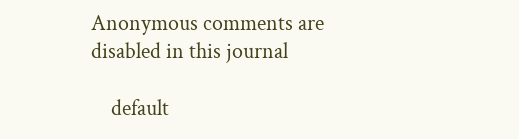Anonymous comments are disabled in this journal

    default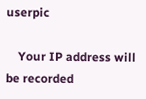userpic

    Your IP address will be recorded